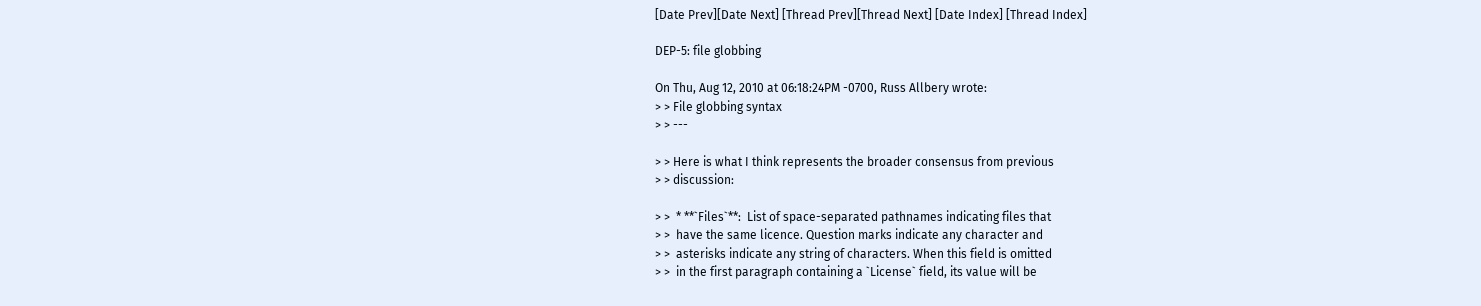[Date Prev][Date Next] [Thread Prev][Thread Next] [Date Index] [Thread Index]

DEP-5: file globbing

On Thu, Aug 12, 2010 at 06:18:24PM -0700, Russ Allbery wrote:
> > File globbing syntax
> > ---

> > Here is what I think represents the broader consensus from previous
> > discussion:

> >  * **`Files`**:  List of space-separated pathnames indicating files that
> >  have the same licence. Question marks indicate any character and
> >  asterisks indicate any string of characters. When this field is omitted
> >  in the first paragraph containing a `License` field, its value will be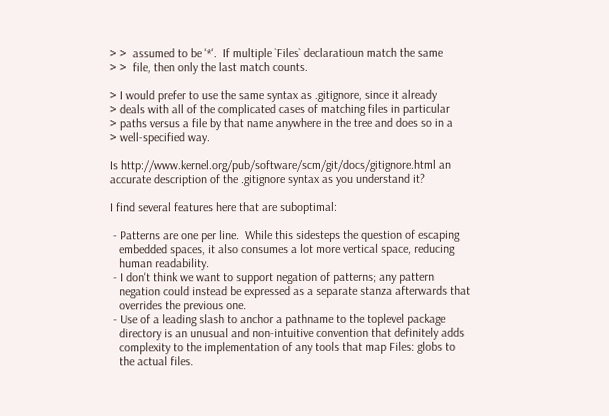> >  assumed to be '*'.  If multiple `Files` declaratioun match the same
> >  file, then only the last match counts.

> I would prefer to use the same syntax as .gitignore, since it already
> deals with all of the complicated cases of matching files in particular
> paths versus a file by that name anywhere in the tree and does so in a
> well-specified way.

Is http://www.kernel.org/pub/software/scm/git/docs/gitignore.html an
accurate description of the .gitignore syntax as you understand it?

I find several features here that are suboptimal:

 - Patterns are one per line.  While this sidesteps the question of escaping
   embedded spaces, it also consumes a lot more vertical space, reducing
   human readability.
 - I don't think we want to support negation of patterns; any pattern
   negation could instead be expressed as a separate stanza afterwards that
   overrides the previous one.
 - Use of a leading slash to anchor a pathname to the toplevel package
   directory is an unusual and non-intuitive convention that definitely adds
   complexity to the implementation of any tools that map Files: globs to
   the actual files.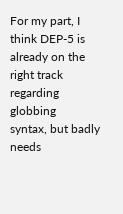For my part, I think DEP-5 is already on the right track regarding globbing
syntax, but badly needs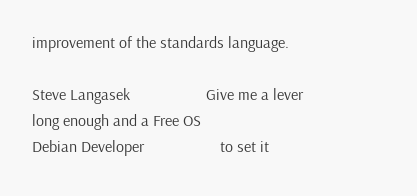improvement of the standards language.

Steve Langasek                   Give me a lever long enough and a Free OS
Debian Developer                   to set it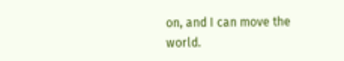on, and I can move the world.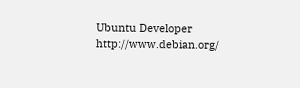Ubuntu Developer                                    http://www.debian.org/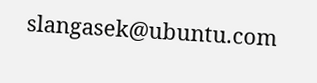slangasek@ubuntu.com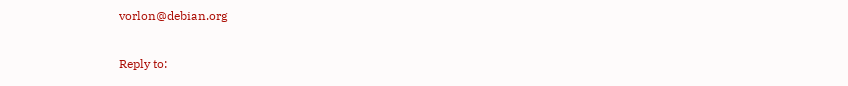vorlon@debian.org

Reply to: